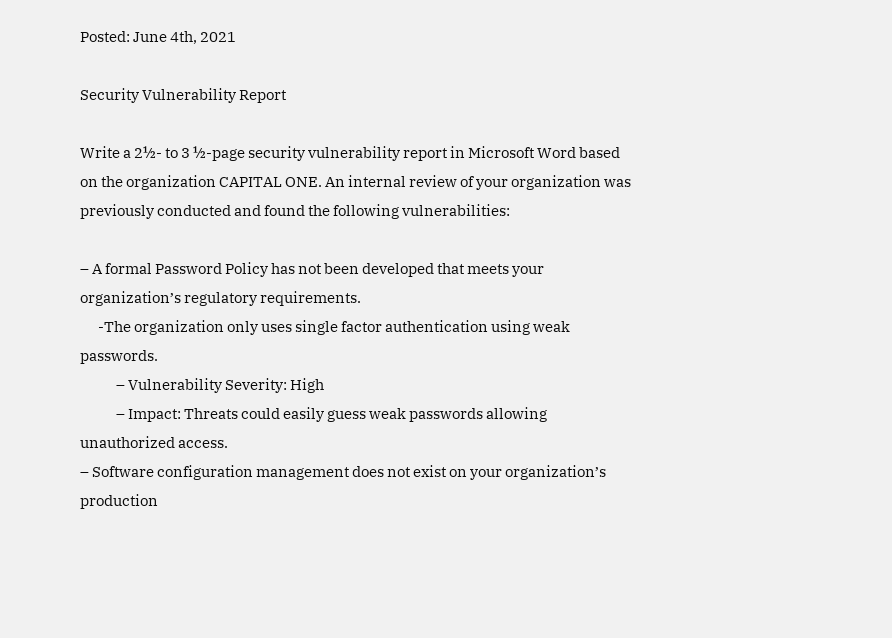Posted: June 4th, 2021

Security Vulnerability Report

Write a 2½- to 3 ½-page security vulnerability report in Microsoft Word based on the organization CAPITAL ONE. An internal review of your organization was previously conducted and found the following vulnerabilities:

– A formal Password Policy has not been developed that meets your organization’s regulatory requirements.
      -The organization only uses single factor authentication using weak passwords.
            – Vulnerability Severity: High
            – Impact: Threats could easily guess weak passwords allowing unauthorized access.
– Software configuration management does not exist on your organization’s production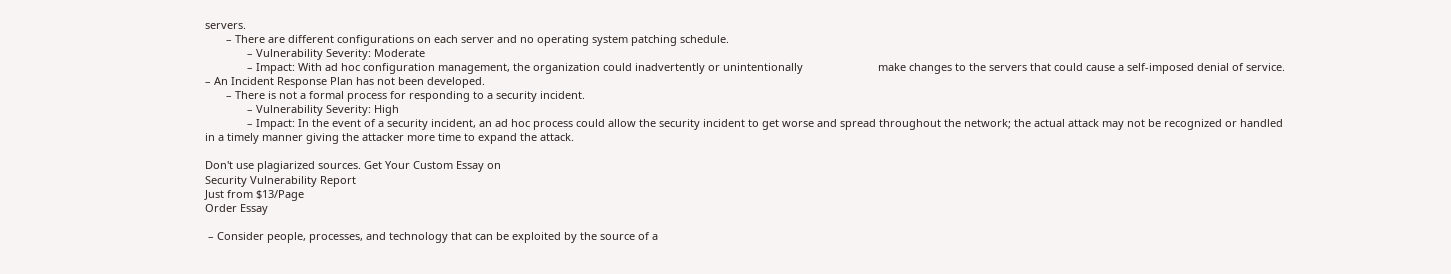servers.
       – There are different configurations on each server and no operating system patching schedule.
              – Vulnerability Severity: Moderate
              – Impact: With ad hoc configuration management, the organization could inadvertently or unintentionally                         make changes to the servers that could cause a self-imposed denial of service.
– An Incident Response Plan has not been developed.
       – There is not a formal process for responding to a security incident.
              – Vulnerability Severity: High
              – Impact: In the event of a security incident, an ad hoc process could allow the security incident to get worse and spread throughout the network; the actual attack may not be recognized or handled in a timely manner giving the attacker more time to expand the attack.

Don't use plagiarized sources. Get Your Custom Essay on
Security Vulnerability Report
Just from $13/Page
Order Essay

 – Consider people, processes, and technology that can be exploited by the source of a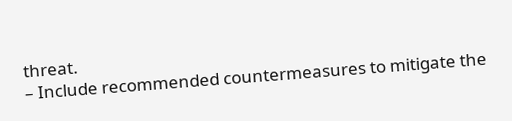threat.
– Include recommended countermeasures to mitigate the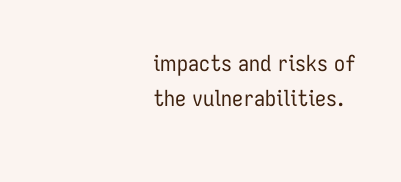impacts and risks of the vulnerabilities.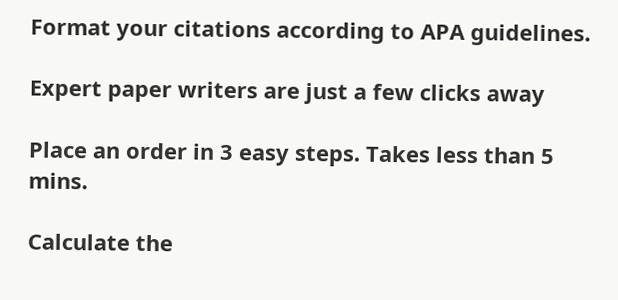Format your citations according to APA guidelines.

Expert paper writers are just a few clicks away

Place an order in 3 easy steps. Takes less than 5 mins.

Calculate the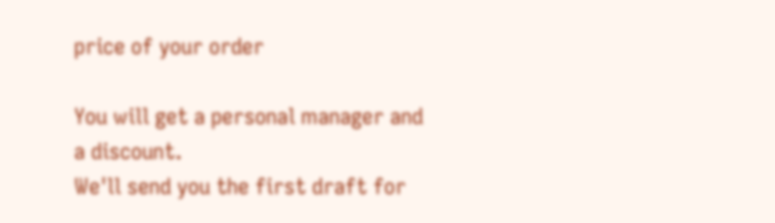price of your order

You will get a personal manager and a discount.
We'll send you the first draft for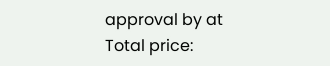approval by at
Total price: